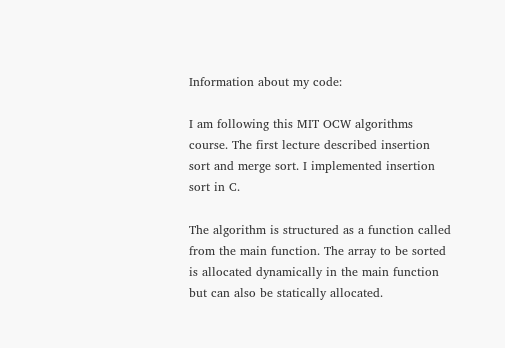Information about my code:

I am following this MIT OCW algorithms course. The first lecture described insertion sort and merge sort. I implemented insertion sort in C.

The algorithm is structured as a function called from the main function. The array to be sorted is allocated dynamically in the main function but can also be statically allocated.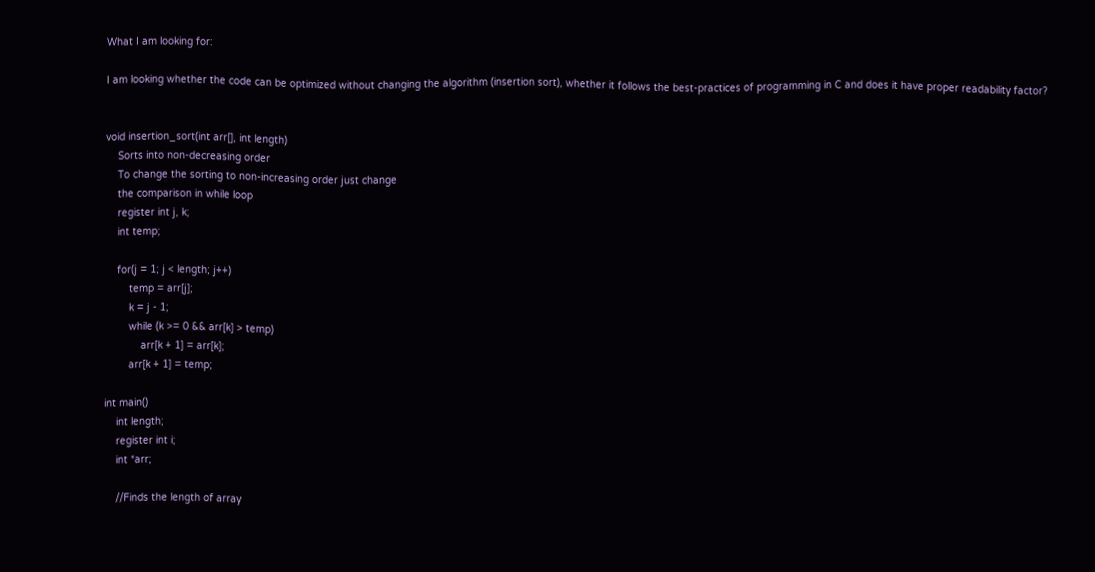What I am looking for:

I am looking whether the code can be optimized without changing the algorithm (insertion sort), whether it follows the best-practices of programming in C and does it have proper readability factor?


void insertion_sort(int arr[], int length)
    Sorts into non-decreasing order
    To change the sorting to non-increasing order just change
    the comparison in while loop
    register int j, k;
    int temp;

    for(j = 1; j < length; j++)
        temp = arr[j];
        k = j - 1;
        while (k >= 0 && arr[k] > temp)
            arr[k + 1] = arr[k];
        arr[k + 1] = temp;

int main()
    int length;
    register int i;
    int *arr;

    //Finds the length of array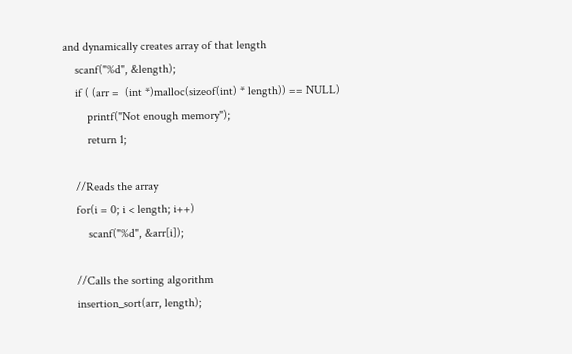and dynamically creates array of that length
    scanf("%d", &length);
    if ( (arr =  (int *)malloc(sizeof(int) * length)) == NULL)
        printf("Not enough memory");
        return 1;

    //Reads the array
    for(i = 0; i < length; i++)
        scanf("%d", &arr[i]);

    //Calls the sorting algorithm
    insertion_sort(arr, length);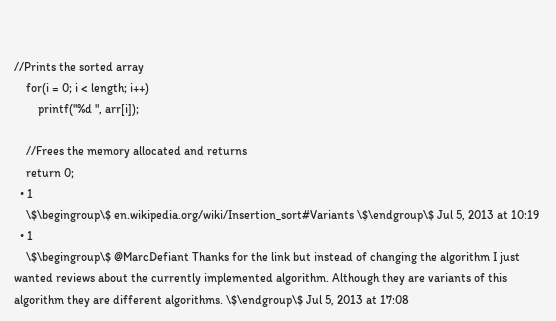//Prints the sorted array
    for(i = 0; i < length; i++)
        printf("%d ", arr[i]);

    //Frees the memory allocated and returns
    return 0;
  • 1
    \$\begingroup\$ en.wikipedia.org/wiki/Insertion_sort#Variants \$\endgroup\$ Jul 5, 2013 at 10:19
  • 1
    \$\begingroup\$ @MarcDefiant Thanks for the link but instead of changing the algorithm I just wanted reviews about the currently implemented algorithm. Although they are variants of this algorithm they are different algorithms. \$\endgroup\$ Jul 5, 2013 at 17:08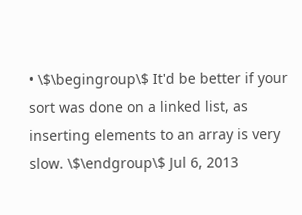• \$\begingroup\$ It'd be better if your sort was done on a linked list, as inserting elements to an array is very slow. \$\endgroup\$ Jul 6, 2013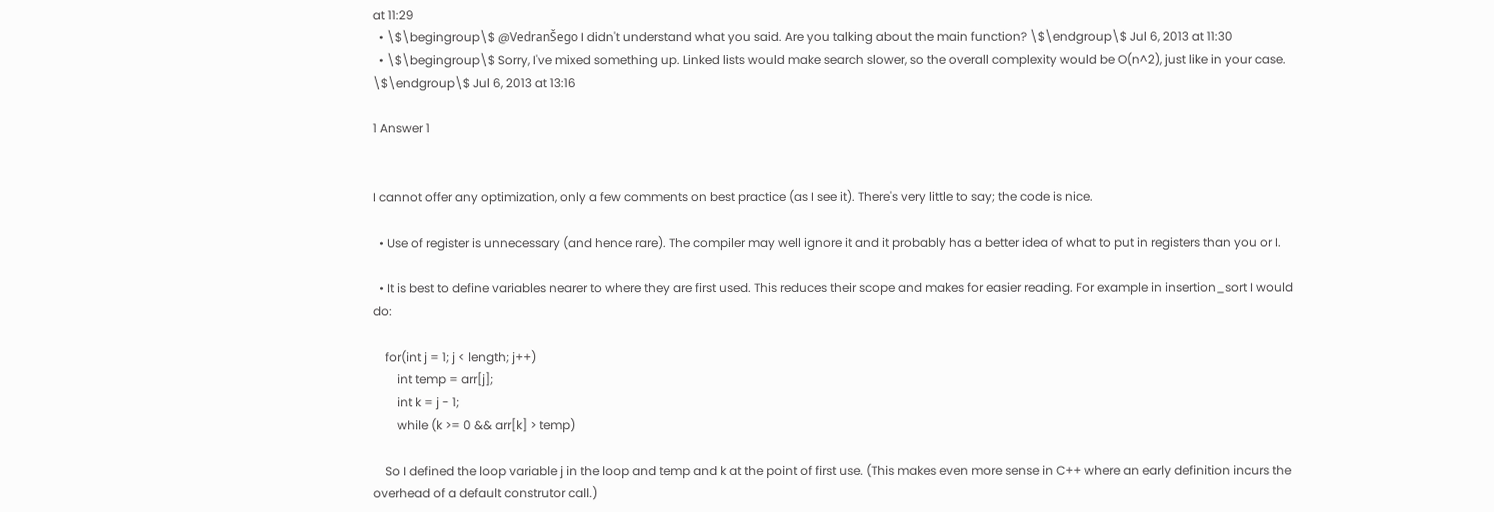at 11:29
  • \$\begingroup\$ @VedranŠego I didn't understand what you said. Are you talking about the main function? \$\endgroup\$ Jul 6, 2013 at 11:30
  • \$\begingroup\$ Sorry, I've mixed something up. Linked lists would make search slower, so the overall complexity would be O(n^2), just like in your case. \$\endgroup\$ Jul 6, 2013 at 13:16

1 Answer 1


I cannot offer any optimization, only a few comments on best practice (as I see it). There's very little to say; the code is nice.

  • Use of register is unnecessary (and hence rare). The compiler may well ignore it and it probably has a better idea of what to put in registers than you or I.

  • It is best to define variables nearer to where they are first used. This reduces their scope and makes for easier reading. For example in insertion_sort I would do:

    for(int j = 1; j < length; j++)
        int temp = arr[j];
        int k = j - 1;
        while (k >= 0 && arr[k] > temp)

    So I defined the loop variable j in the loop and temp and k at the point of first use. (This makes even more sense in C++ where an early definition incurs the overhead of a default construtor call.)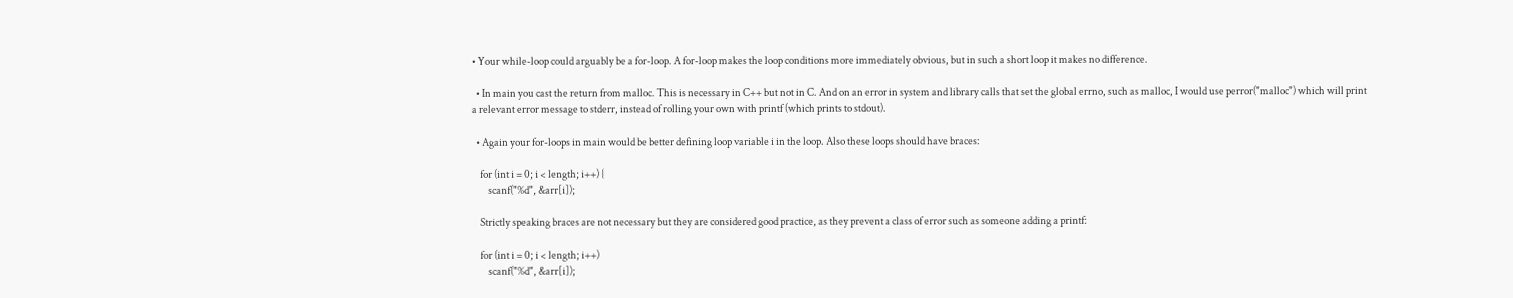• Your while-loop could arguably be a for-loop. A for-loop makes the loop conditions more immediately obvious, but in such a short loop it makes no difference.

  • In main you cast the return from malloc. This is necessary in C++ but not in C. And on an error in system and library calls that set the global errno, such as malloc, I would use perror("malloc") which will print a relevant error message to stderr, instead of rolling your own with printf (which prints to stdout).

  • Again your for-loops in main would be better defining loop variable i in the loop. Also these loops should have braces:

    for (int i = 0; i < length; i++) {
        scanf("%d", &arr[i]);

    Strictly speaking braces are not necessary but they are considered good practice, as they prevent a class of error such as someone adding a printf:

    for (int i = 0; i < length; i++)
        scanf("%d", &arr[i]);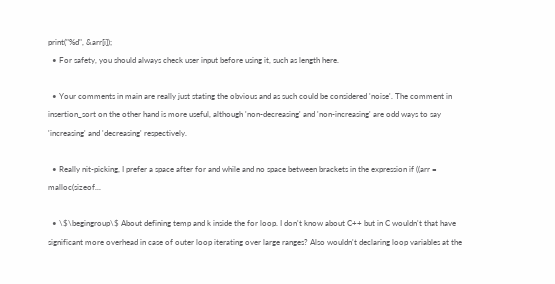print("%d", &arr[i]);
  • For safety, you should always check user input before using it, such as length here.

  • Your comments in main are really just stating the obvious and as such could be considered 'noise'. The comment in insertion_sort on the other hand is more useful, although 'non-decreasing' and 'non-increasing' are odd ways to say 'increasing' and 'decreasing' respectively.

  • Really nit-picking, I prefer a space after for and while and no space between brackets in the expression if ((arr = malloc(sizeof...

  • \$\begingroup\$ About defining temp and k inside the for loop. I don't know about C++ but in C wouldn't that have significant more overhead in case of outer loop iterating over large ranges? Also wouldn't declaring loop variables at the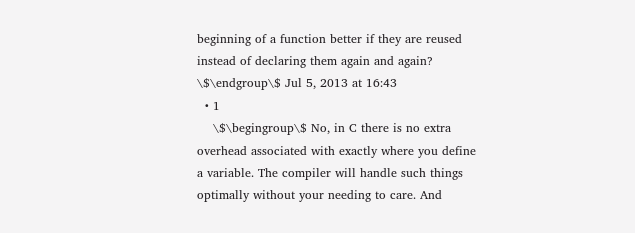beginning of a function better if they are reused instead of declaring them again and again? \$\endgroup\$ Jul 5, 2013 at 16:43
  • 1
    \$\begingroup\$ No, in C there is no extra overhead associated with exactly where you define a variable. The compiler will handle such things optimally without your needing to care. And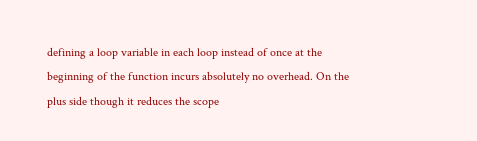defining a loop variable in each loop instead of once at the beginning of the function incurs absolutely no overhead. On the plus side though it reduces the scope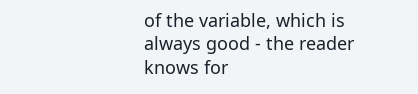of the variable, which is always good - the reader knows for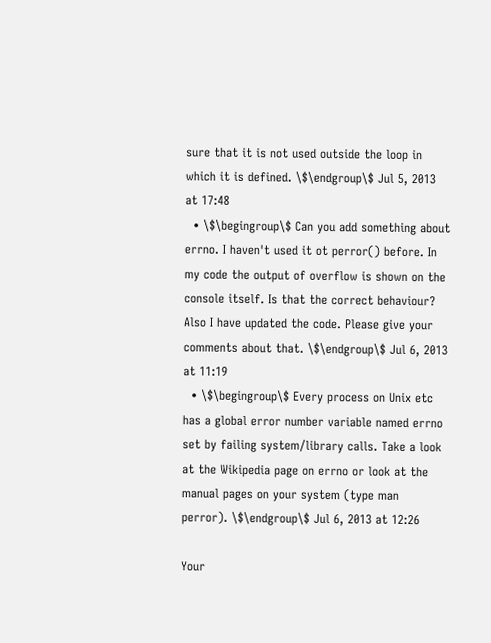sure that it is not used outside the loop in which it is defined. \$\endgroup\$ Jul 5, 2013 at 17:48
  • \$\begingroup\$ Can you add something about errno. I haven't used it ot perror() before. In my code the output of overflow is shown on the console itself. Is that the correct behaviour? Also I have updated the code. Please give your comments about that. \$\endgroup\$ Jul 6, 2013 at 11:19
  • \$\begingroup\$ Every process on Unix etc has a global error number variable named errno set by failing system/library calls. Take a look at the Wikipedia page on errno or look at the manual pages on your system (type man perror). \$\endgroup\$ Jul 6, 2013 at 12:26

Your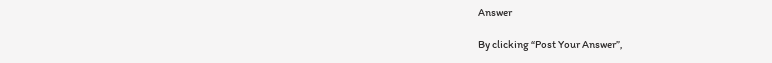Answer

By clicking “Post Your Answer”,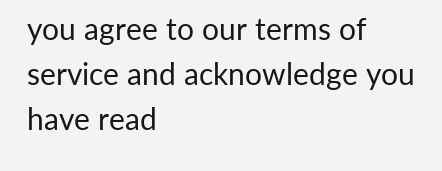you agree to our terms of service and acknowledge you have read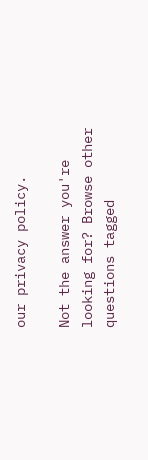our privacy policy.

Not the answer you're looking for? Browse other questions tagged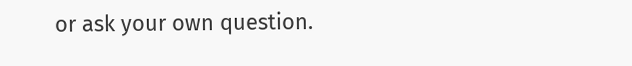or ask your own question.